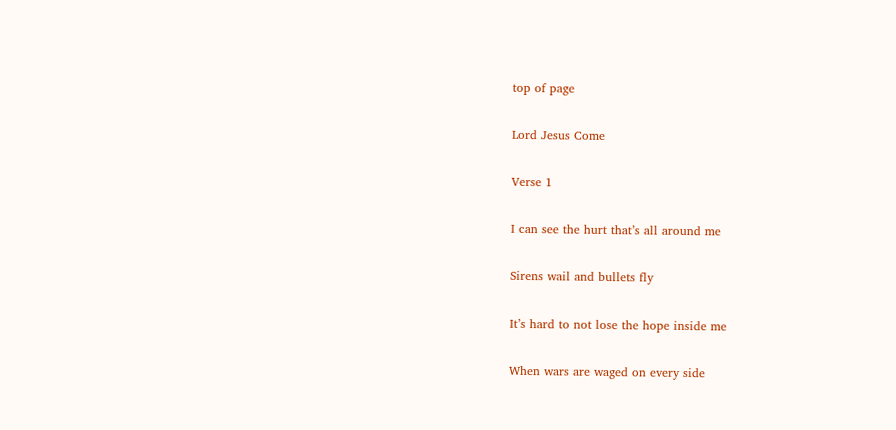top of page

Lord Jesus Come

Verse 1

I can see the hurt that’s all around me

Sirens wail and bullets fly

It’s hard to not lose the hope inside me

When wars are waged on every side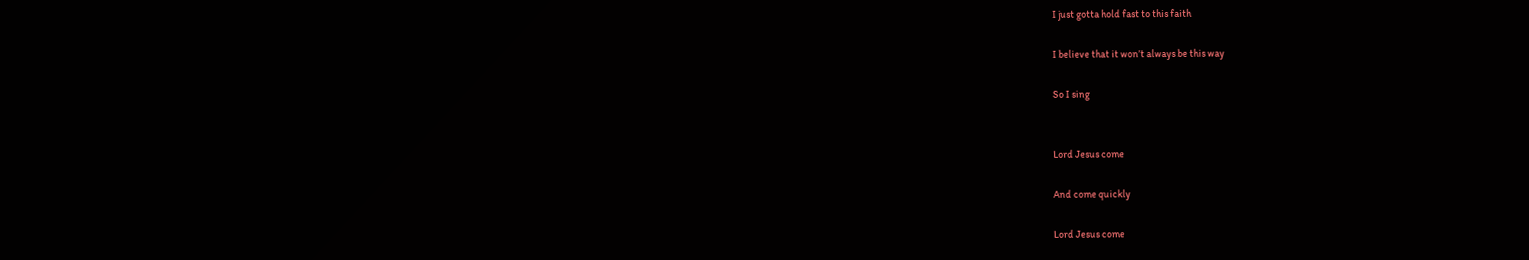I just gotta hold fast to this faith

I believe that it won’t always be this way

So I sing


Lord Jesus come

And come quickly

Lord Jesus come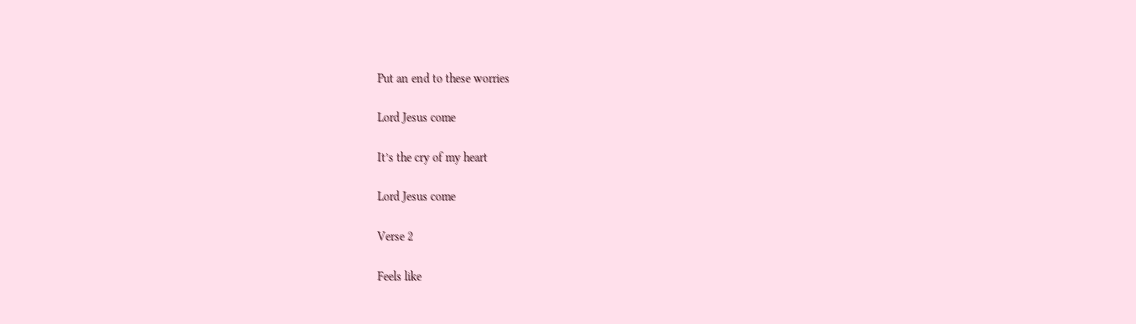Put an end to these worries

Lord Jesus come

It’s the cry of my heart

Lord Jesus come

Verse 2

Feels like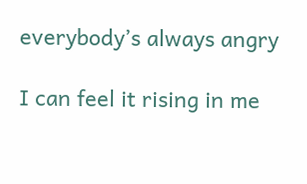everybody’s always angry

I can feel it rising in me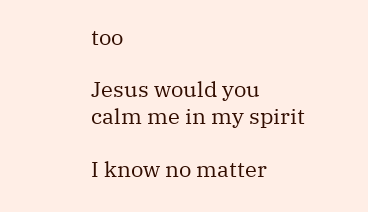too

Jesus would you calm me in my spirit

I know no matter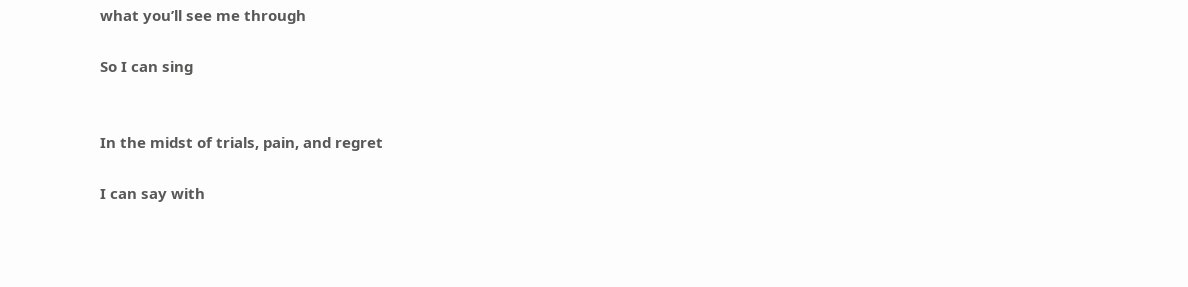what you’ll see me through

So I can sing


In the midst of trials, pain, and regret

I can say with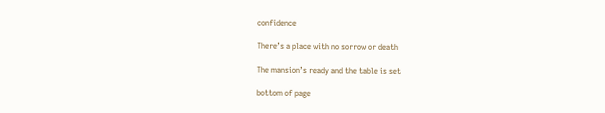confidence

There’s a place with no sorrow or death

The mansion’s ready and the table is set

bottom of page